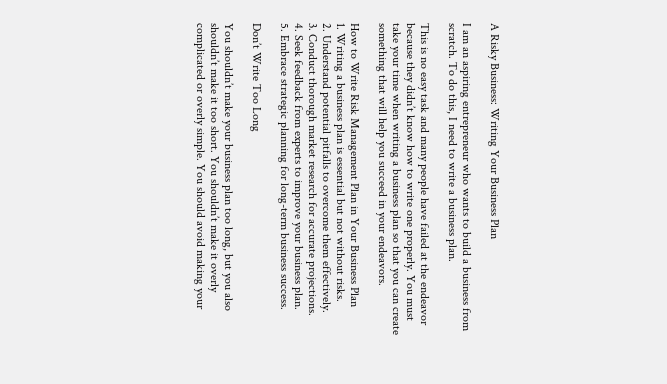A Risky Business: Writing Your Business Plan

I am an aspiring entrepreneur who wants to build a business from scratch. To do this, I need to write a business plan.

This is no easy task and many people have failed at the endeavor because they didn’t know how to write one properly. You must take your time when writing a business plan so that you can create something that will help you succeed in your endeavors.

How to Write Risk Management Plan in Your Business Plan
1. Writing a business plan is essential but not without risks.
2. Understand potential pitfalls to overcome them effectively.
3. Conduct thorough market research for accurate projections.
4. Seek feedback from experts to improve your business plan.
5. Embrace strategic planning for long-term business success.

Don’t Write Too Long

You shouldn’t make your business plan too long, but you also shouldn’t make it too short. You shouldn’t make it overly complicated or overly simple. You should avoid making your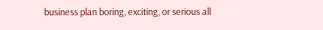business plan boring, exciting, or serious all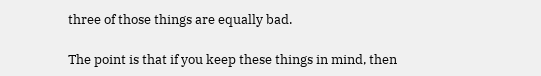three of those things are equally bad.

The point is that if you keep these things in mind, then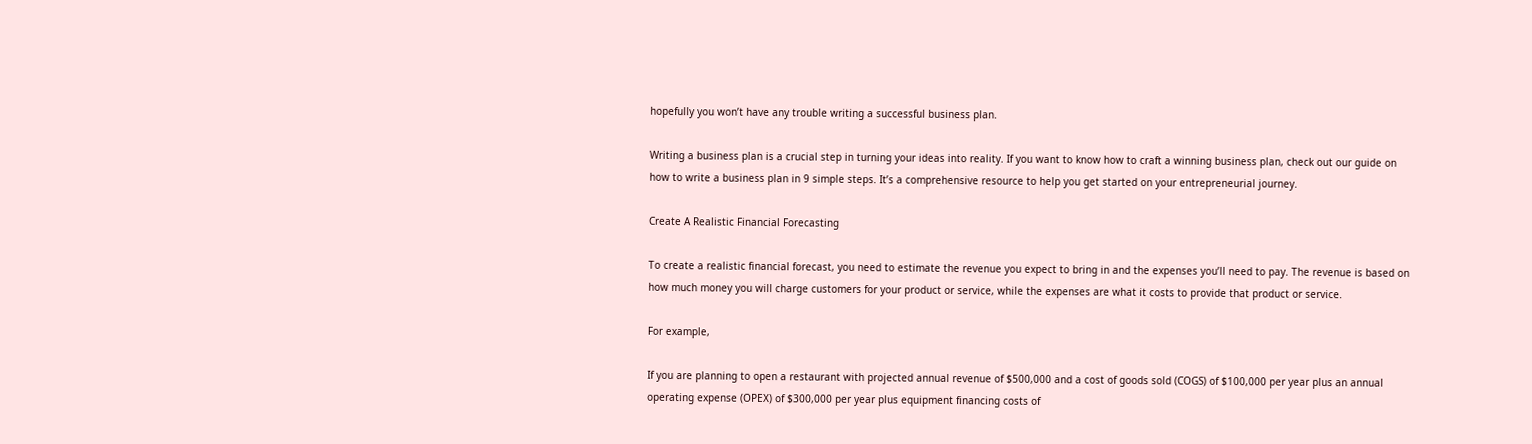hopefully you won’t have any trouble writing a successful business plan.

Writing a business plan is a crucial step in turning your ideas into reality. If you want to know how to craft a winning business plan, check out our guide on how to write a business plan in 9 simple steps. It’s a comprehensive resource to help you get started on your entrepreneurial journey.

Create A Realistic Financial Forecasting

To create a realistic financial forecast, you need to estimate the revenue you expect to bring in and the expenses you’ll need to pay. The revenue is based on how much money you will charge customers for your product or service, while the expenses are what it costs to provide that product or service.

For example,

If you are planning to open a restaurant with projected annual revenue of $500,000 and a cost of goods sold (COGS) of $100,000 per year plus an annual operating expense (OPEX) of $300,000 per year plus equipment financing costs of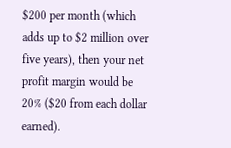$200 per month (which adds up to $2 million over five years), then your net profit margin would be 20% ($20 from each dollar earned).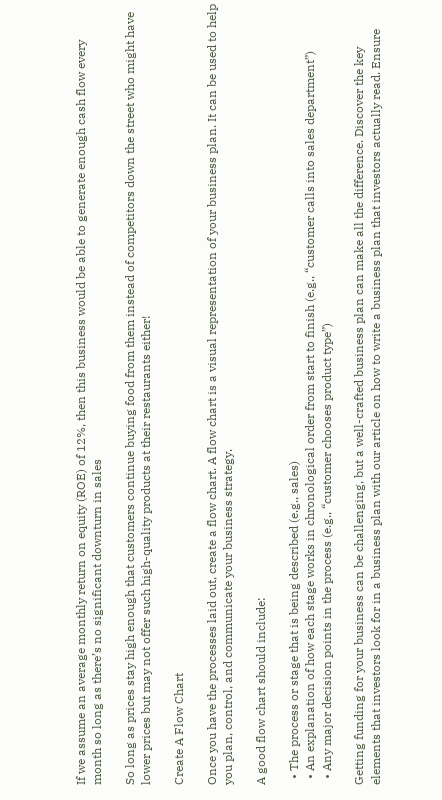If we assume an average monthly return on equity (ROE) of 12%, then this business would be able to generate enough cash flow every month so long as there’s no significant downturn in sales

So long as prices stay high enough that customers continue buying food from them instead of competitors down the street who might have lower prices but may not offer such high-quality products at their restaurants either!

Create A Flow Chart

Once you have the processes laid out, create a flow chart. A flow chart is a visual representation of your business plan. It can be used to help you plan, control, and communicate your business strategy.

A good flow chart should include:

  • The process or stage that is being described (e.g., sales)
  • An explanation of how each stage works in chronological order from start to finish (e.g., “customer calls into sales department”)
  • Any major decision points in the process (e.g., “customer chooses product type”)

Getting funding for your business can be challenging, but a well-crafted business plan can make all the difference. Discover the key elements that investors look for in a business plan with our article on how to write a business plan that investors actually read. Ensure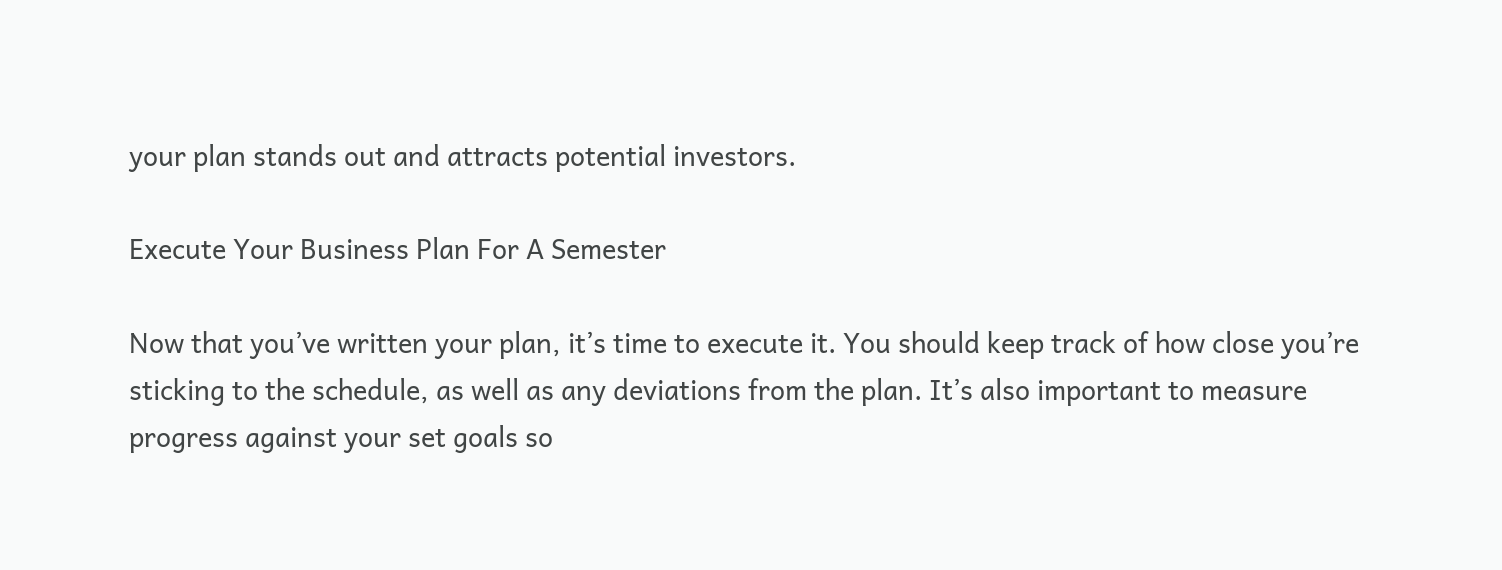your plan stands out and attracts potential investors.

Execute Your Business Plan For A Semester

Now that you’ve written your plan, it’s time to execute it. You should keep track of how close you’re sticking to the schedule, as well as any deviations from the plan. It’s also important to measure progress against your set goals so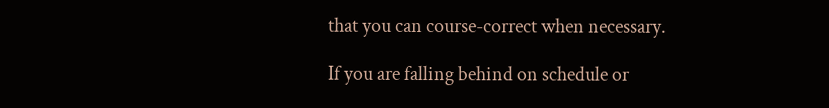that you can course-correct when necessary.

If you are falling behind on schedule or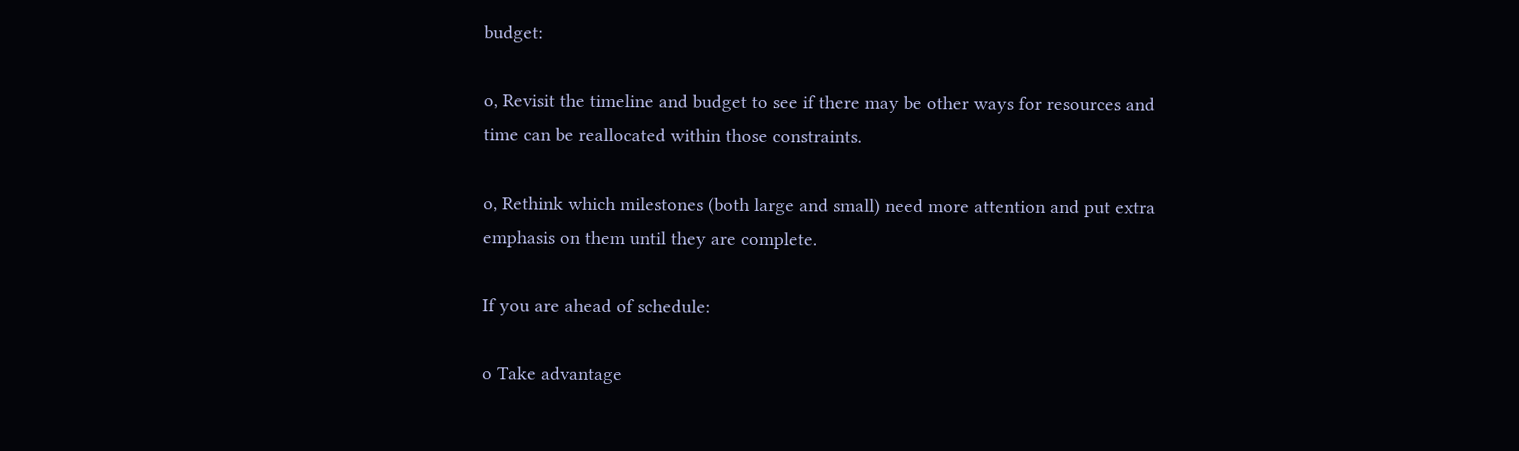budget:

o, Revisit the timeline and budget to see if there may be other ways for resources and time can be reallocated within those constraints.

o, Rethink which milestones (both large and small) need more attention and put extra emphasis on them until they are complete.

If you are ahead of schedule:

o Take advantage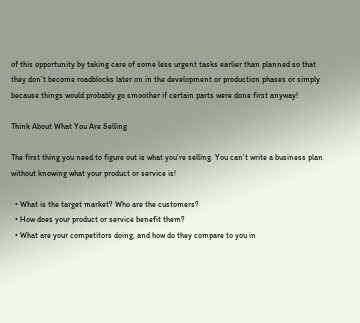of this opportunity by taking care of some less urgent tasks earlier than planned so that they don’t become roadblocks later on in the development or production phases or simply because things would probably go smoother if certain parts were done first anyway!

Think About What You Are Selling

The first thing you need to figure out is what you’re selling. You can’t write a business plan without knowing what your product or service is!

  • What is the target market? Who are the customers?
  • How does your product or service benefit them?
  • What are your competitors doing, and how do they compare to you in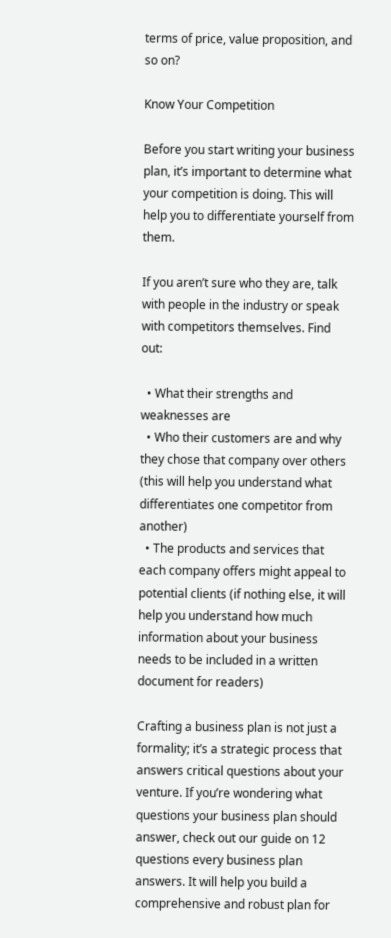terms of price, value proposition, and so on?

Know Your Competition

Before you start writing your business plan, it’s important to determine what your competition is doing. This will help you to differentiate yourself from them.

If you aren’t sure who they are, talk with people in the industry or speak with competitors themselves. Find out:

  • What their strengths and weaknesses are
  • Who their customers are and why they chose that company over others (this will help you understand what differentiates one competitor from another)
  • The products and services that each company offers might appeal to potential clients (if nothing else, it will help you understand how much information about your business needs to be included in a written document for readers)

Crafting a business plan is not just a formality; it’s a strategic process that answers critical questions about your venture. If you’re wondering what questions your business plan should answer, check out our guide on 12 questions every business plan answers. It will help you build a comprehensive and robust plan for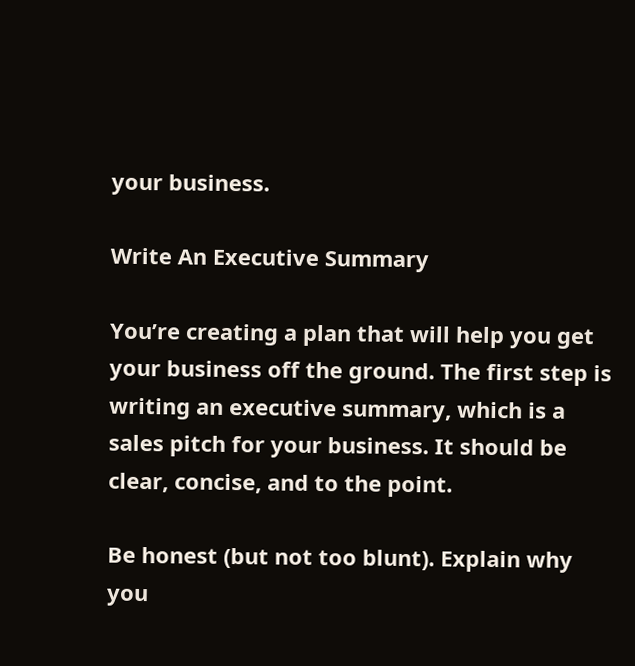your business.

Write An Executive Summary

You’re creating a plan that will help you get your business off the ground. The first step is writing an executive summary, which is a sales pitch for your business. It should be clear, concise, and to the point.

Be honest (but not too blunt). Explain why you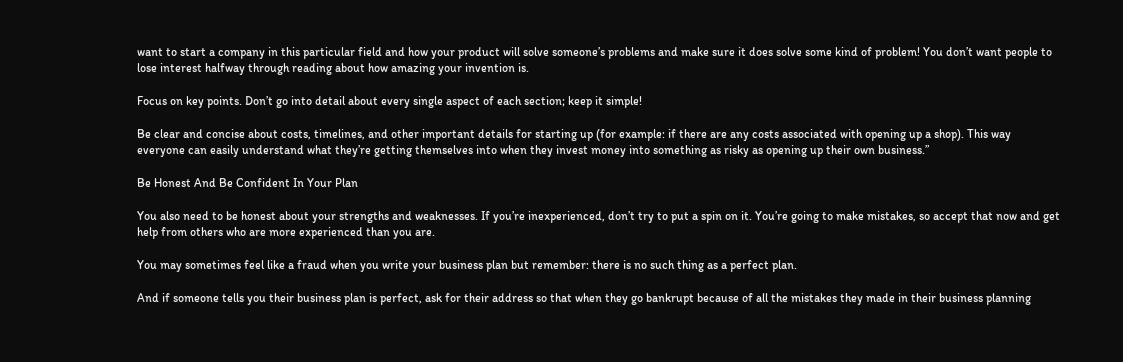want to start a company in this particular field and how your product will solve someone’s problems and make sure it does solve some kind of problem! You don’t want people to lose interest halfway through reading about how amazing your invention is.

Focus on key points. Don’t go into detail about every single aspect of each section; keep it simple!

Be clear and concise about costs, timelines, and other important details for starting up (for example: if there are any costs associated with opening up a shop). This way everyone can easily understand what they’re getting themselves into when they invest money into something as risky as opening up their own business.”

Be Honest And Be Confident In Your Plan

You also need to be honest about your strengths and weaknesses. If you’re inexperienced, don’t try to put a spin on it. You’re going to make mistakes, so accept that now and get help from others who are more experienced than you are.

You may sometimes feel like a fraud when you write your business plan but remember: there is no such thing as a perfect plan.

And if someone tells you their business plan is perfect, ask for their address so that when they go bankrupt because of all the mistakes they made in their business planning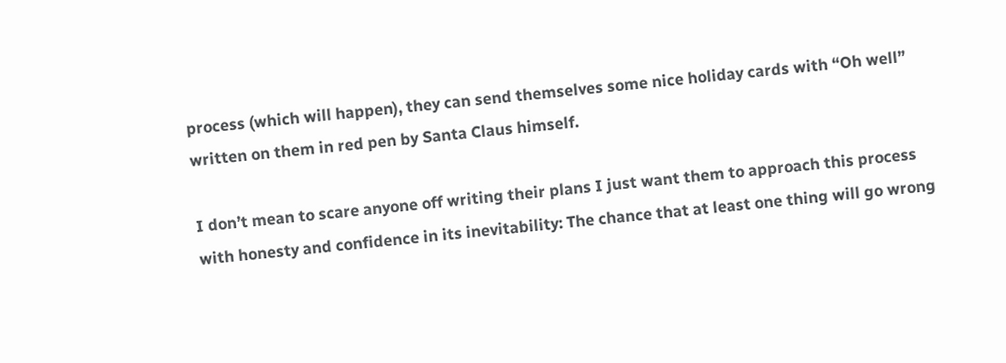process (which will happen), they can send themselves some nice holiday cards with “Oh well” written on them in red pen by Santa Claus himself.

I don’t mean to scare anyone off writing their plans I just want them to approach this process with honesty and confidence in its inevitability: The chance that at least one thing will go wrong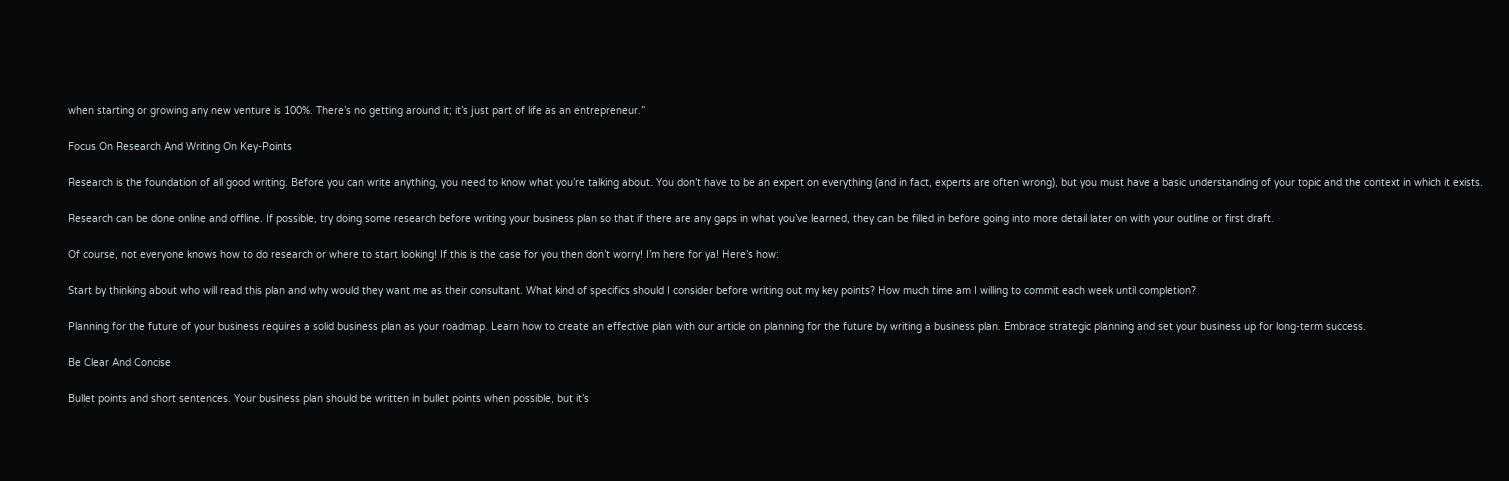when starting or growing any new venture is 100%. There’s no getting around it; it’s just part of life as an entrepreneur.”

Focus On Research And Writing On Key-Points

Research is the foundation of all good writing. Before you can write anything, you need to know what you’re talking about. You don’t have to be an expert on everything (and in fact, experts are often wrong), but you must have a basic understanding of your topic and the context in which it exists.

Research can be done online and offline. If possible, try doing some research before writing your business plan so that if there are any gaps in what you’ve learned, they can be filled in before going into more detail later on with your outline or first draft.

Of course, not everyone knows how to do research or where to start looking! If this is the case for you then don’t worry! I’m here for ya! Here’s how:

Start by thinking about who will read this plan and why would they want me as their consultant. What kind of specifics should I consider before writing out my key points? How much time am I willing to commit each week until completion?

Planning for the future of your business requires a solid business plan as your roadmap. Learn how to create an effective plan with our article on planning for the future by writing a business plan. Embrace strategic planning and set your business up for long-term success.

Be Clear And Concise

Bullet points and short sentences. Your business plan should be written in bullet points when possible, but it’s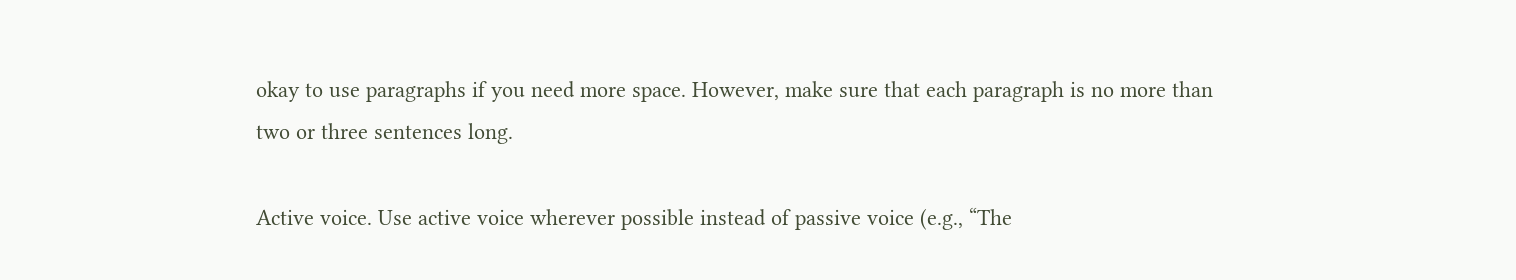okay to use paragraphs if you need more space. However, make sure that each paragraph is no more than two or three sentences long.

Active voice. Use active voice wherever possible instead of passive voice (e.g., “The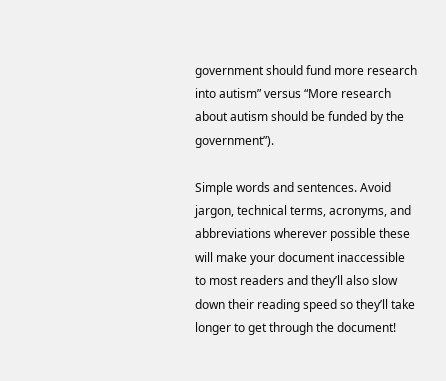government should fund more research into autism” versus “More research about autism should be funded by the government”).

Simple words and sentences. Avoid jargon, technical terms, acronyms, and abbreviations wherever possible these will make your document inaccessible to most readers and they’ll also slow down their reading speed so they’ll take longer to get through the document!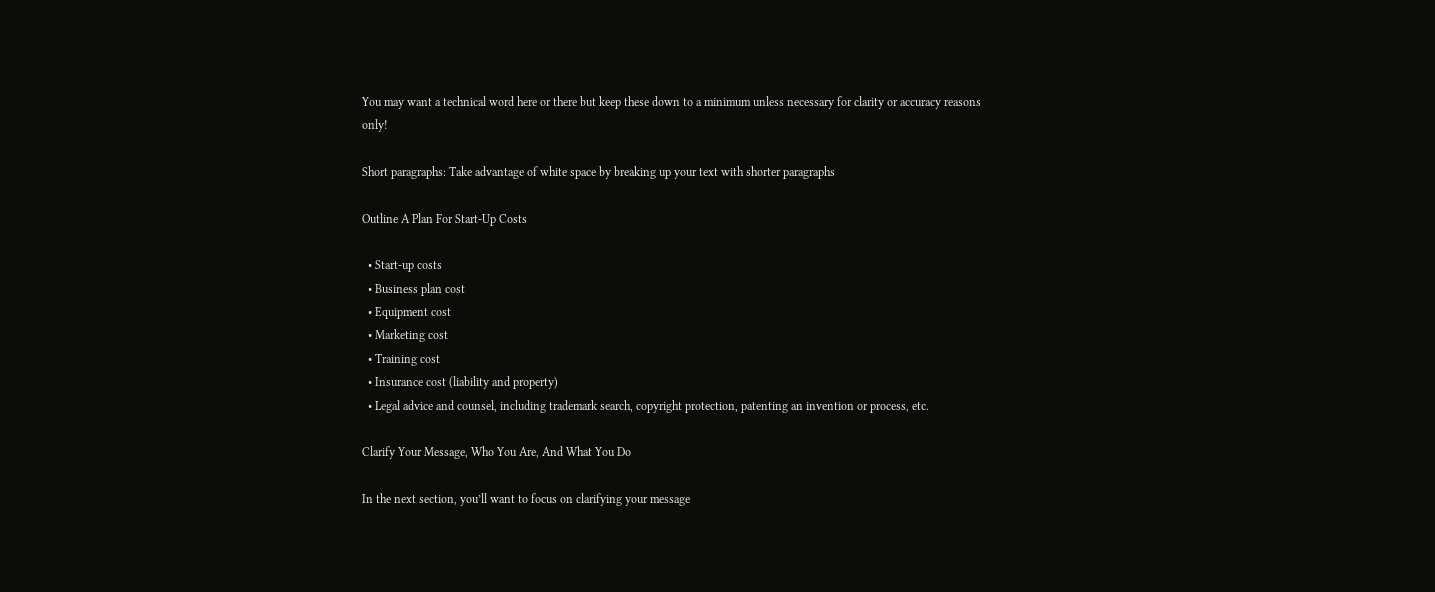You may want a technical word here or there but keep these down to a minimum unless necessary for clarity or accuracy reasons only!

Short paragraphs: Take advantage of white space by breaking up your text with shorter paragraphs

Outline A Plan For Start-Up Costs

  • Start-up costs
  • Business plan cost
  • Equipment cost
  • Marketing cost
  • Training cost
  • Insurance cost (liability and property)
  • Legal advice and counsel, including trademark search, copyright protection, patenting an invention or process, etc.

Clarify Your Message, Who You Are, And What You Do

In the next section, you’ll want to focus on clarifying your message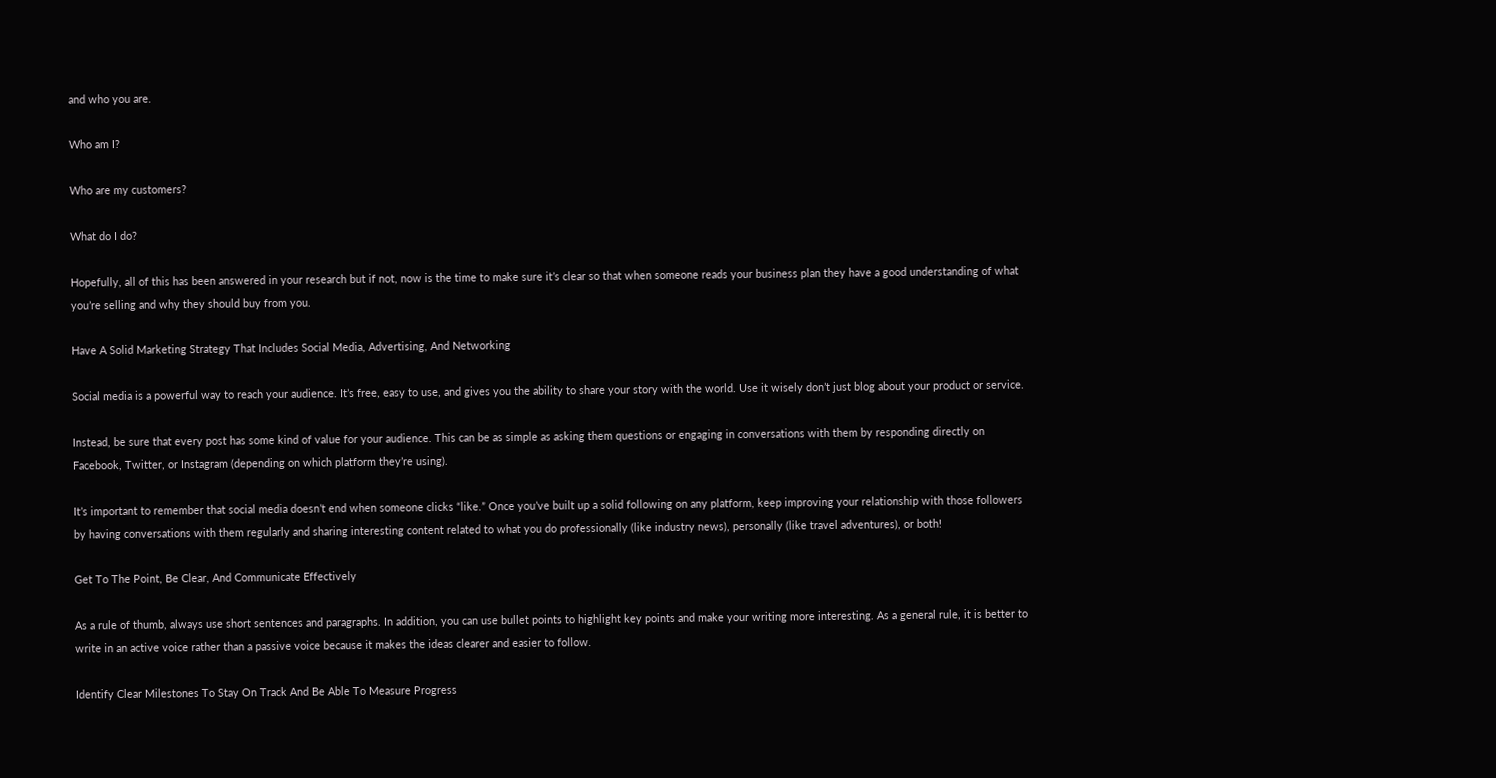and who you are.

Who am I?

Who are my customers?

What do I do?

Hopefully, all of this has been answered in your research but if not, now is the time to make sure it’s clear so that when someone reads your business plan they have a good understanding of what you’re selling and why they should buy from you.

Have A Solid Marketing Strategy That Includes Social Media, Advertising, And Networking

Social media is a powerful way to reach your audience. It’s free, easy to use, and gives you the ability to share your story with the world. Use it wisely don’t just blog about your product or service.

Instead, be sure that every post has some kind of value for your audience. This can be as simple as asking them questions or engaging in conversations with them by responding directly on Facebook, Twitter, or Instagram (depending on which platform they’re using).

It’s important to remember that social media doesn’t end when someone clicks “like.” Once you’ve built up a solid following on any platform, keep improving your relationship with those followers by having conversations with them regularly and sharing interesting content related to what you do professionally (like industry news), personally (like travel adventures), or both!

Get To The Point, Be Clear, And Communicate Effectively

As a rule of thumb, always use short sentences and paragraphs. In addition, you can use bullet points to highlight key points and make your writing more interesting. As a general rule, it is better to write in an active voice rather than a passive voice because it makes the ideas clearer and easier to follow.

Identify Clear Milestones To Stay On Track And Be Able To Measure Progress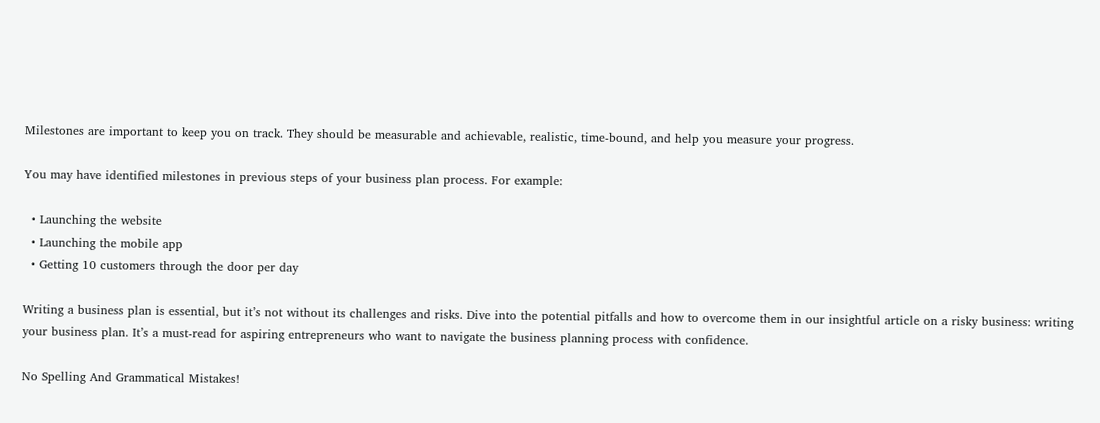Milestones are important to keep you on track. They should be measurable and achievable, realistic, time-bound, and help you measure your progress.

You may have identified milestones in previous steps of your business plan process. For example:

  • Launching the website
  • Launching the mobile app
  • Getting 10 customers through the door per day

Writing a business plan is essential, but it’s not without its challenges and risks. Dive into the potential pitfalls and how to overcome them in our insightful article on a risky business: writing your business plan. It’s a must-read for aspiring entrepreneurs who want to navigate the business planning process with confidence.

No Spelling And Grammatical Mistakes!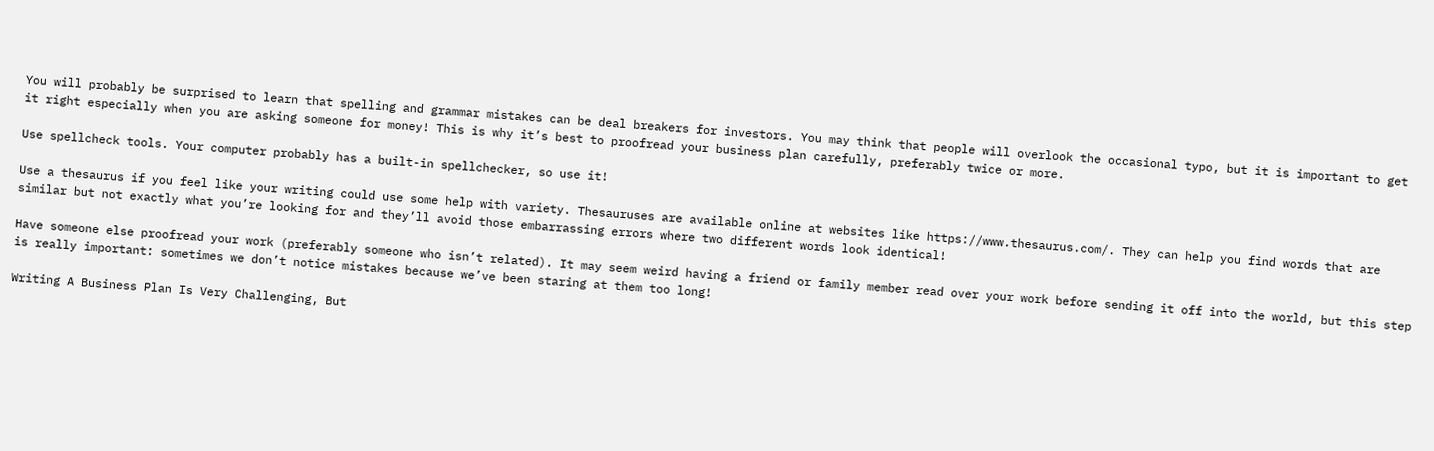You will probably be surprised to learn that spelling and grammar mistakes can be deal breakers for investors. You may think that people will overlook the occasional typo, but it is important to get it right especially when you are asking someone for money! This is why it’s best to proofread your business plan carefully, preferably twice or more.

Use spellcheck tools. Your computer probably has a built-in spellchecker, so use it!

Use a thesaurus if you feel like your writing could use some help with variety. Thesauruses are available online at websites like https://www.thesaurus.com/. They can help you find words that are similar but not exactly what you’re looking for and they’ll avoid those embarrassing errors where two different words look identical!

Have someone else proofread your work (preferably someone who isn’t related). It may seem weird having a friend or family member read over your work before sending it off into the world, but this step is really important: sometimes we don’t notice mistakes because we’ve been staring at them too long!

Writing A Business Plan Is Very Challenging, But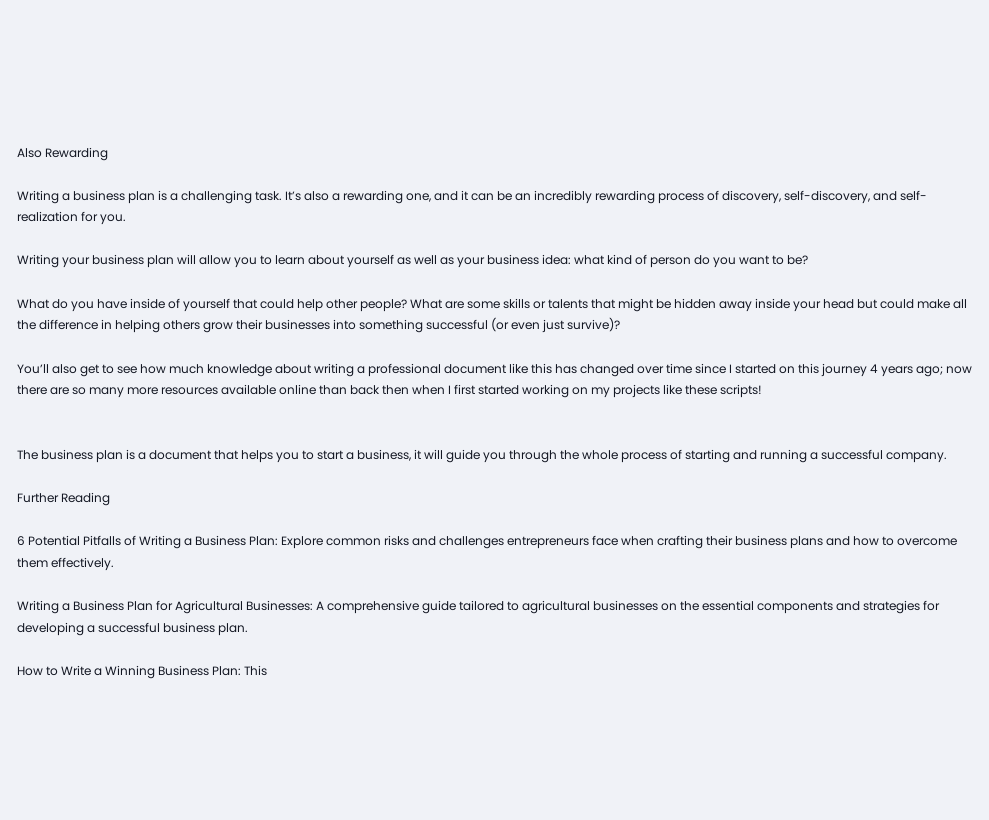Also Rewarding

Writing a business plan is a challenging task. It’s also a rewarding one, and it can be an incredibly rewarding process of discovery, self-discovery, and self-realization for you.

Writing your business plan will allow you to learn about yourself as well as your business idea: what kind of person do you want to be?

What do you have inside of yourself that could help other people? What are some skills or talents that might be hidden away inside your head but could make all the difference in helping others grow their businesses into something successful (or even just survive)?

You’ll also get to see how much knowledge about writing a professional document like this has changed over time since I started on this journey 4 years ago; now there are so many more resources available online than back then when I first started working on my projects like these scripts!


The business plan is a document that helps you to start a business, it will guide you through the whole process of starting and running a successful company.

Further Reading

6 Potential Pitfalls of Writing a Business Plan: Explore common risks and challenges entrepreneurs face when crafting their business plans and how to overcome them effectively.

Writing a Business Plan for Agricultural Businesses: A comprehensive guide tailored to agricultural businesses on the essential components and strategies for developing a successful business plan.

How to Write a Winning Business Plan: This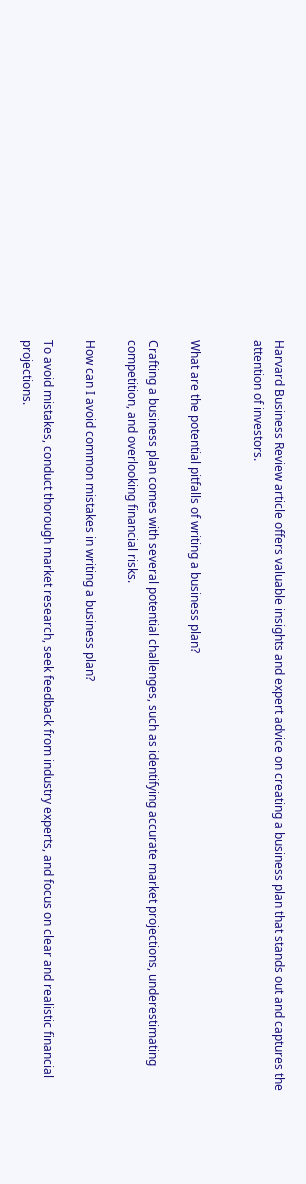Harvard Business Review article offers valuable insights and expert advice on creating a business plan that stands out and captures the attention of investors.


What are the potential pitfalls of writing a business plan?

Crafting a business plan comes with several potential challenges, such as identifying accurate market projections, underestimating competition, and overlooking financial risks.

How can I avoid common mistakes in writing a business plan?

To avoid mistakes, conduct thorough market research, seek feedback from industry experts, and focus on clear and realistic financial projections.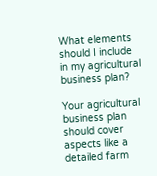What elements should I include in my agricultural business plan?

Your agricultural business plan should cover aspects like a detailed farm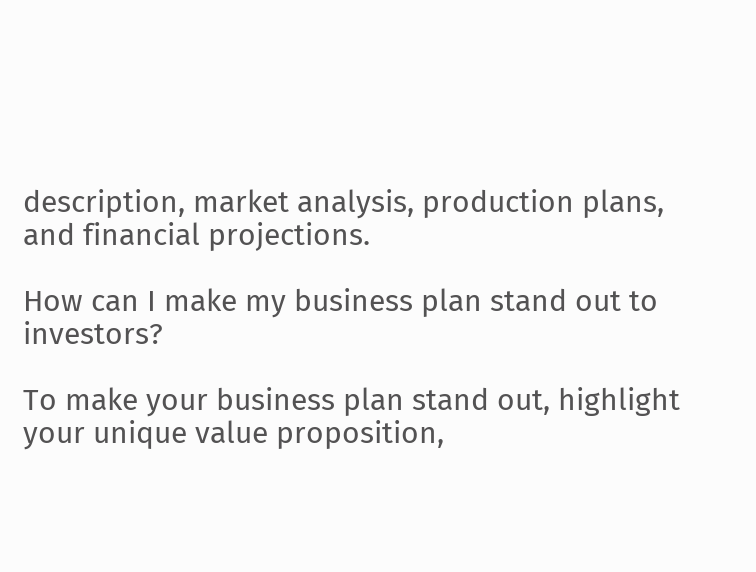description, market analysis, production plans, and financial projections.

How can I make my business plan stand out to investors?

To make your business plan stand out, highlight your unique value proposition,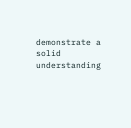demonstrate a solid understanding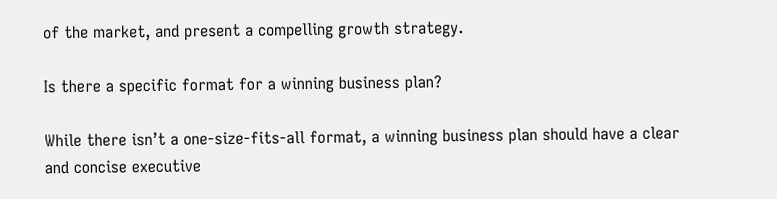of the market, and present a compelling growth strategy.

Is there a specific format for a winning business plan?

While there isn’t a one-size-fits-all format, a winning business plan should have a clear and concise executive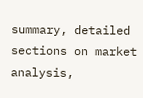summary, detailed sections on market analysis,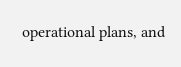operational plans, and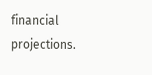financial projections.